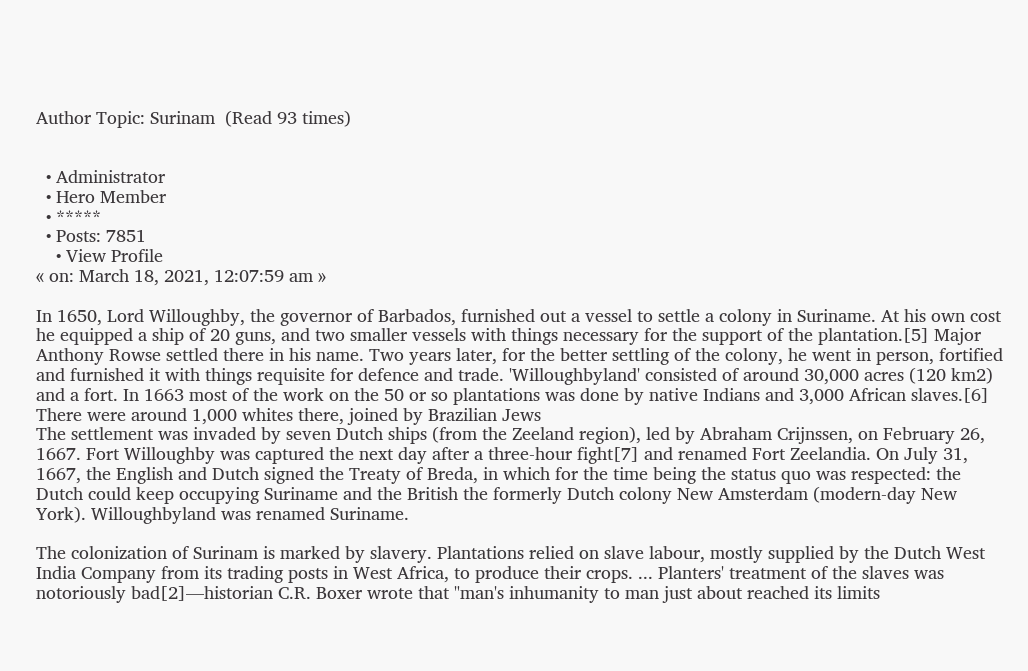Author Topic: Surinam  (Read 93 times)


  • Administrator
  • Hero Member
  • *****
  • Posts: 7851
    • View Profile
« on: March 18, 2021, 12:07:59 am »

In 1650, Lord Willoughby, the governor of Barbados, furnished out a vessel to settle a colony in Suriname. At his own cost he equipped a ship of 20 guns, and two smaller vessels with things necessary for the support of the plantation.[5] Major Anthony Rowse settled there in his name. Two years later, for the better settling of the colony, he went in person, fortified and furnished it with things requisite for defence and trade. 'Willoughbyland' consisted of around 30,000 acres (120 km2) and a fort. In 1663 most of the work on the 50 or so plantations was done by native Indians and 3,000 African slaves.[6] There were around 1,000 whites there, joined by Brazilian Jews
The settlement was invaded by seven Dutch ships (from the Zeeland region), led by Abraham Crijnssen, on February 26, 1667. Fort Willoughby was captured the next day after a three-hour fight[7] and renamed Fort Zeelandia. On July 31, 1667, the English and Dutch signed the Treaty of Breda, in which for the time being the status quo was respected: the Dutch could keep occupying Suriname and the British the formerly Dutch colony New Amsterdam (modern-day New York). Willoughbyland was renamed Suriname.

The colonization of Surinam is marked by slavery. Plantations relied on slave labour, mostly supplied by the Dutch West India Company from its trading posts in West Africa, to produce their crops. ... Planters' treatment of the slaves was notoriously bad[2]—historian C.R. Boxer wrote that "man's inhumanity to man just about reached its limits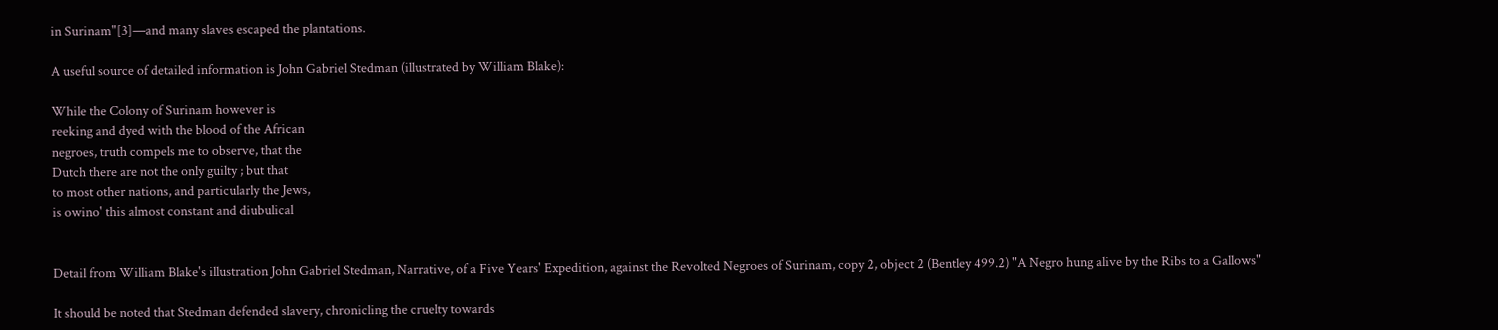in Surinam"[3]—and many slaves escaped the plantations.

A useful source of detailed information is John Gabriel Stedman (illustrated by William Blake):

While the Colony of Surinam however is
reeking and dyed with the blood of the African
negroes, truth compels me to observe, that the
Dutch there are not the only guilty ; but that
to most other nations, and particularly the Jews,
is owino' this almost constant and diubulical


Detail from William Blake's illustration John Gabriel Stedman, Narrative, of a Five Years' Expedition, against the Revolted Negroes of Surinam, copy 2, object 2 (Bentley 499.2) "A Negro hung alive by the Ribs to a Gallows"

It should be noted that Stedman defended slavery, chronicling the cruelty towards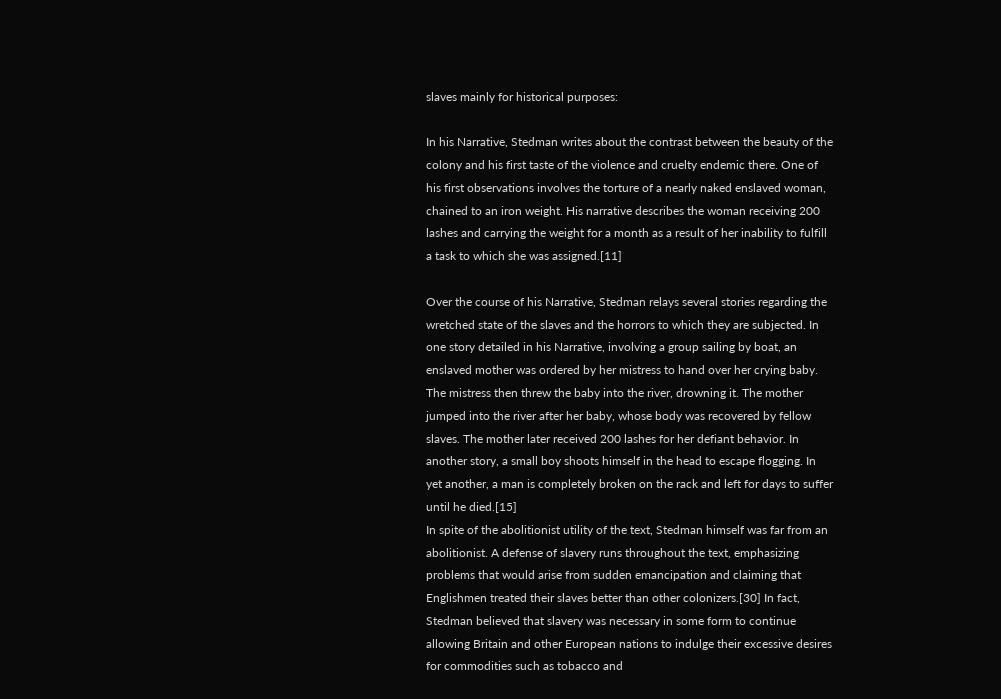slaves mainly for historical purposes:

In his Narrative, Stedman writes about the contrast between the beauty of the colony and his first taste of the violence and cruelty endemic there. One of his first observations involves the torture of a nearly naked enslaved woman, chained to an iron weight. His narrative describes the woman receiving 200 lashes and carrying the weight for a month as a result of her inability to fulfill a task to which she was assigned.[11]

Over the course of his Narrative, Stedman relays several stories regarding the wretched state of the slaves and the horrors to which they are subjected. In one story detailed in his Narrative, involving a group sailing by boat, an enslaved mother was ordered by her mistress to hand over her crying baby. The mistress then threw the baby into the river, drowning it. The mother jumped into the river after her baby, whose body was recovered by fellow slaves. The mother later received 200 lashes for her defiant behavior. In another story, a small boy shoots himself in the head to escape flogging. In yet another, a man is completely broken on the rack and left for days to suffer until he died.[15]
In spite of the abolitionist utility of the text, Stedman himself was far from an abolitionist. A defense of slavery runs throughout the text, emphasizing problems that would arise from sudden emancipation and claiming that Englishmen treated their slaves better than other colonizers.[30] In fact, Stedman believed that slavery was necessary in some form to continue allowing Britain and other European nations to indulge their excessive desires for commodities such as tobacco and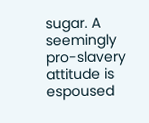sugar. A seemingly pro-slavery attitude is espoused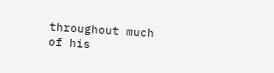throughout much of his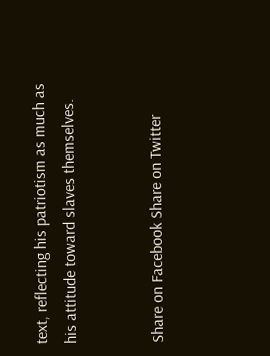text, reflecting his patriotism as much as his attitude toward slaves themselves.


Share on Facebook Share on Twitter